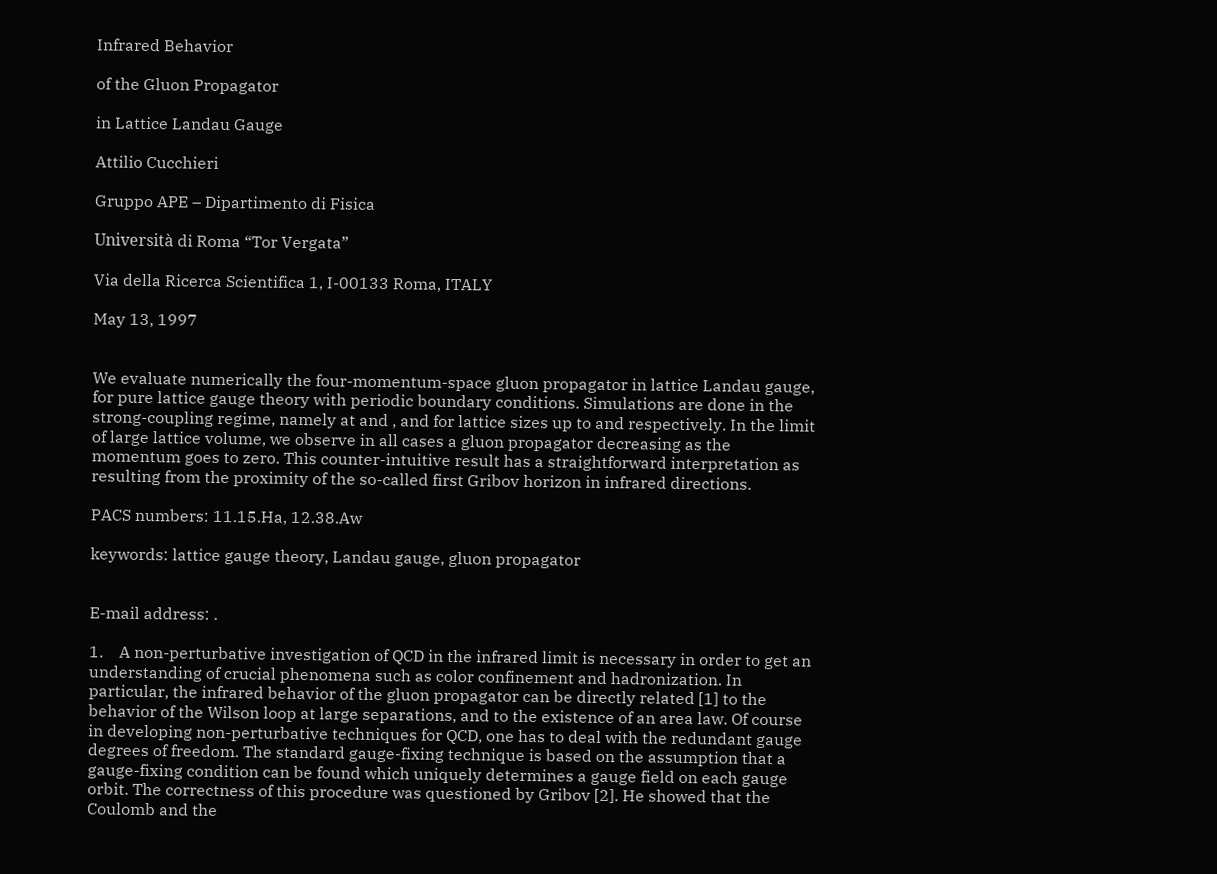Infrared Behavior

of the Gluon Propagator

in Lattice Landau Gauge

Attilio Cucchieri

Gruppo APE – Dipartimento di Fisica

Università di Roma “Tor Vergata”

Via della Ricerca Scientifica 1, I-00133 Roma, ITALY

May 13, 1997


We evaluate numerically the four-momentum-space gluon propagator in lattice Landau gauge, for pure lattice gauge theory with periodic boundary conditions. Simulations are done in the strong-coupling regime, namely at and , and for lattice sizes up to and respectively. In the limit of large lattice volume, we observe in all cases a gluon propagator decreasing as the momentum goes to zero. This counter-intuitive result has a straightforward interpretation as resulting from the proximity of the so-called first Gribov horizon in infrared directions.

PACS numbers: 11.15.Ha, 12.38.Aw

keywords: lattice gauge theory, Landau gauge, gluon propagator


E-mail address: .

1.    A non-perturbative investigation of QCD in the infrared limit is necessary in order to get an understanding of crucial phenomena such as color confinement and hadronization. In particular, the infrared behavior of the gluon propagator can be directly related [1] to the behavior of the Wilson loop at large separations, and to the existence of an area law. Of course in developing non-perturbative techniques for QCD, one has to deal with the redundant gauge degrees of freedom. The standard gauge-fixing technique is based on the assumption that a gauge-fixing condition can be found which uniquely determines a gauge field on each gauge orbit. The correctness of this procedure was questioned by Gribov [2]. He showed that the Coulomb and the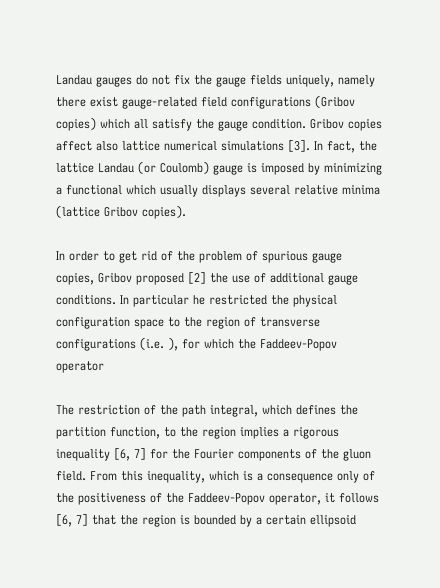Landau gauges do not fix the gauge fields uniquely, namely there exist gauge-related field configurations (Gribov copies) which all satisfy the gauge condition. Gribov copies affect also lattice numerical simulations [3]. In fact, the lattice Landau (or Coulomb) gauge is imposed by minimizing a functional which usually displays several relative minima (lattice Gribov copies).

In order to get rid of the problem of spurious gauge copies, Gribov proposed [2] the use of additional gauge conditions. In particular he restricted the physical configuration space to the region of transverse configurations (i.e. ), for which the Faddeev-Popov operator

The restriction of the path integral, which defines the partition function, to the region implies a rigorous inequality [6, 7] for the Fourier components of the gluon field. From this inequality, which is a consequence only of the positiveness of the Faddeev-Popov operator, it follows [6, 7] that the region is bounded by a certain ellipsoid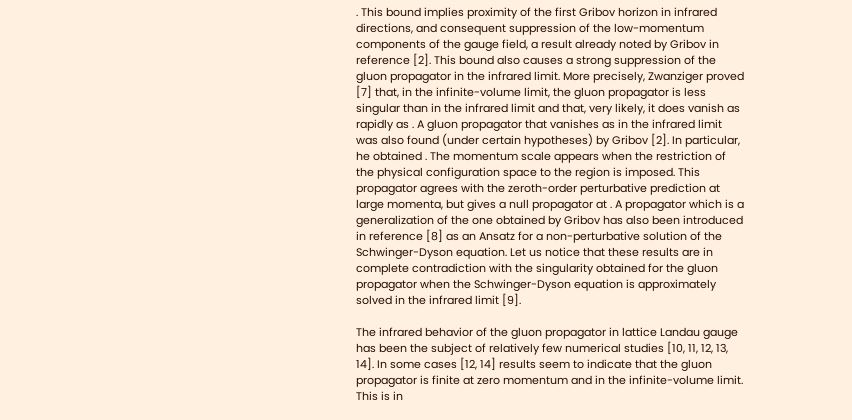. This bound implies proximity of the first Gribov horizon in infrared directions, and consequent suppression of the low-momentum components of the gauge field, a result already noted by Gribov in reference [2]. This bound also causes a strong suppression of the gluon propagator in the infrared limit. More precisely, Zwanziger proved [7] that, in the infinite-volume limit, the gluon propagator is less singular than in the infrared limit and that, very likely, it does vanish as rapidly as . A gluon propagator that vanishes as in the infrared limit was also found (under certain hypotheses) by Gribov [2]. In particular, he obtained . The momentum scale appears when the restriction of the physical configuration space to the region is imposed. This propagator agrees with the zeroth-order perturbative prediction at large momenta, but gives a null propagator at . A propagator which is a generalization of the one obtained by Gribov has also been introduced in reference [8] as an Ansatz for a non-perturbative solution of the Schwinger-Dyson equation. Let us notice that these results are in complete contradiction with the singularity obtained for the gluon propagator when the Schwinger-Dyson equation is approximately solved in the infrared limit [9].

The infrared behavior of the gluon propagator in lattice Landau gauge has been the subject of relatively few numerical studies [10, 11, 12, 13, 14]. In some cases [12, 14] results seem to indicate that the gluon propagator is finite at zero momentum and in the infinite-volume limit. This is in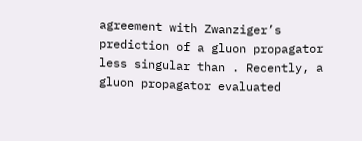agreement with Zwanziger’s prediction of a gluon propagator less singular than . Recently, a gluon propagator evaluated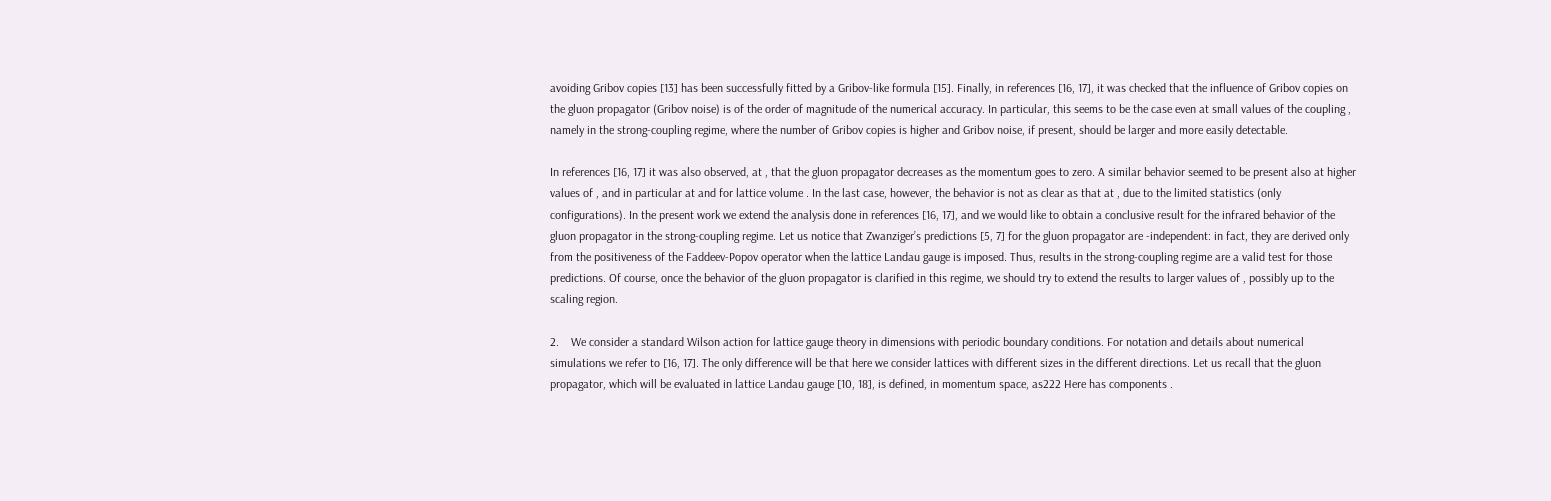avoiding Gribov copies [13] has been successfully fitted by a Gribov-like formula [15]. Finally, in references [16, 17], it was checked that the influence of Gribov copies on the gluon propagator (Gribov noise) is of the order of magnitude of the numerical accuracy. In particular, this seems to be the case even at small values of the coupling , namely in the strong-coupling regime, where the number of Gribov copies is higher and Gribov noise, if present, should be larger and more easily detectable.

In references [16, 17] it was also observed, at , that the gluon propagator decreases as the momentum goes to zero. A similar behavior seemed to be present also at higher values of , and in particular at and for lattice volume . In the last case, however, the behavior is not as clear as that at , due to the limited statistics (only configurations). In the present work we extend the analysis done in references [16, 17], and we would like to obtain a conclusive result for the infrared behavior of the gluon propagator in the strong-coupling regime. Let us notice that Zwanziger’s predictions [5, 7] for the gluon propagator are -independent: in fact, they are derived only from the positiveness of the Faddeev-Popov operator when the lattice Landau gauge is imposed. Thus, results in the strong-coupling regime are a valid test for those predictions. Of course, once the behavior of the gluon propagator is clarified in this regime, we should try to extend the results to larger values of , possibly up to the scaling region.

2.    We consider a standard Wilson action for lattice gauge theory in dimensions with periodic boundary conditions. For notation and details about numerical simulations we refer to [16, 17]. The only difference will be that here we consider lattices with different sizes in the different directions. Let us recall that the gluon propagator, which will be evaluated in lattice Landau gauge [10, 18], is defined, in momentum space, as222 Here has components .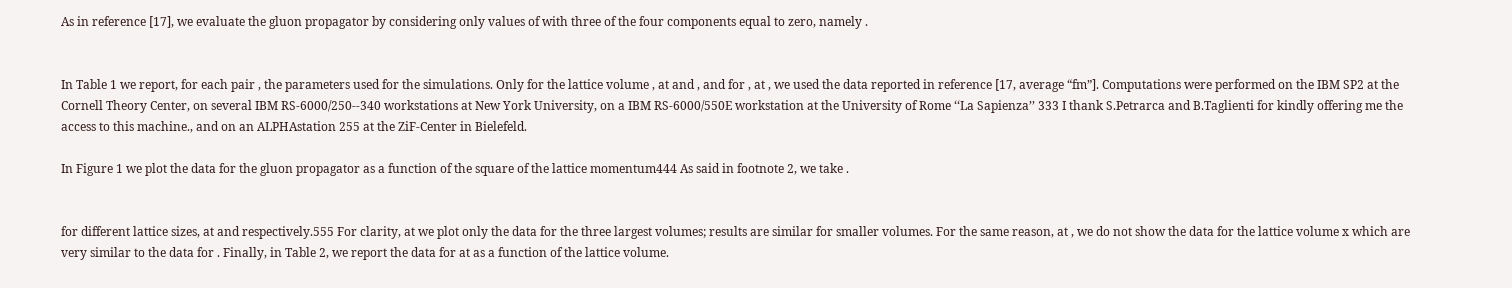As in reference [17], we evaluate the gluon propagator by considering only values of with three of the four components equal to zero, namely .


In Table 1 we report, for each pair , the parameters used for the simulations. Only for the lattice volume , at and , and for , at , we used the data reported in reference [17, average “fm”]. Computations were performed on the IBM SP2 at the Cornell Theory Center, on several IBM RS-6000/250--340 workstations at New York University, on a IBM RS-6000/550E workstation at the University of Rome ‘‘La Sapienza’’ 333 I thank S.Petrarca and B.Taglienti for kindly offering me the access to this machine., and on an ALPHAstation 255 at the ZiF-Center in Bielefeld.

In Figure 1 we plot the data for the gluon propagator as a function of the square of the lattice momentum444 As said in footnote 2, we take .


for different lattice sizes, at and respectively.555 For clarity, at we plot only the data for the three largest volumes; results are similar for smaller volumes. For the same reason, at , we do not show the data for the lattice volume x which are very similar to the data for . Finally, in Table 2, we report the data for at as a function of the lattice volume.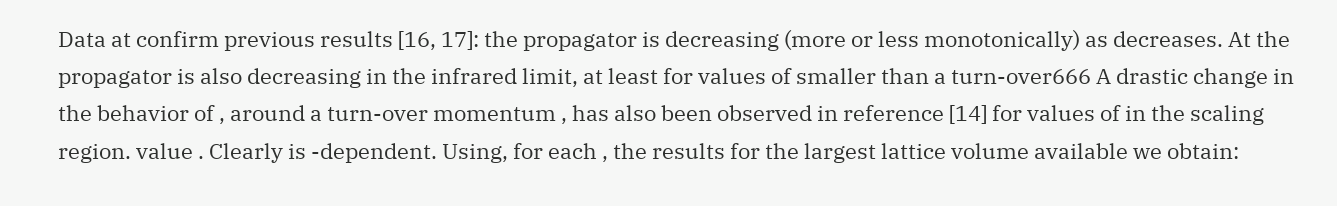Data at confirm previous results [16, 17]: the propagator is decreasing (more or less monotonically) as decreases. At the propagator is also decreasing in the infrared limit, at least for values of smaller than a turn-over666 A drastic change in the behavior of , around a turn-over momentum , has also been observed in reference [14] for values of in the scaling region. value . Clearly is -dependent. Using, for each , the results for the largest lattice volume available we obtain: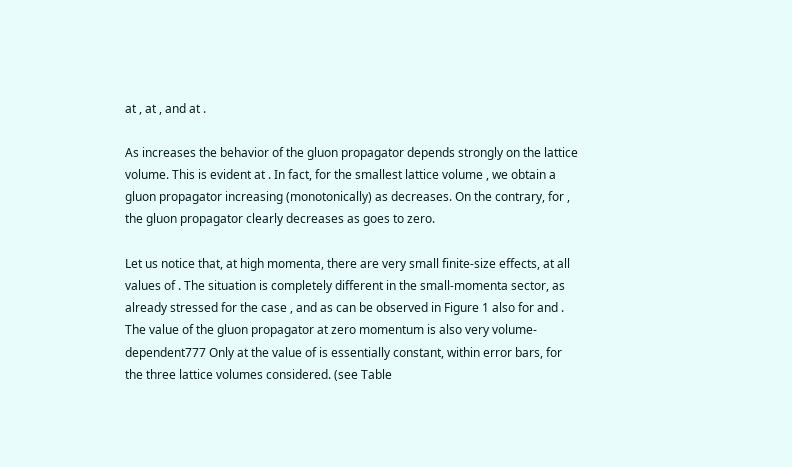at , at , and at .

As increases the behavior of the gluon propagator depends strongly on the lattice volume. This is evident at . In fact, for the smallest lattice volume , we obtain a gluon propagator increasing (monotonically) as decreases. On the contrary, for , the gluon propagator clearly decreases as goes to zero.

Let us notice that, at high momenta, there are very small finite-size effects, at all values of . The situation is completely different in the small-momenta sector, as already stressed for the case , and as can be observed in Figure 1 also for and . The value of the gluon propagator at zero momentum is also very volume-dependent777 Only at the value of is essentially constant, within error bars, for the three lattice volumes considered. (see Table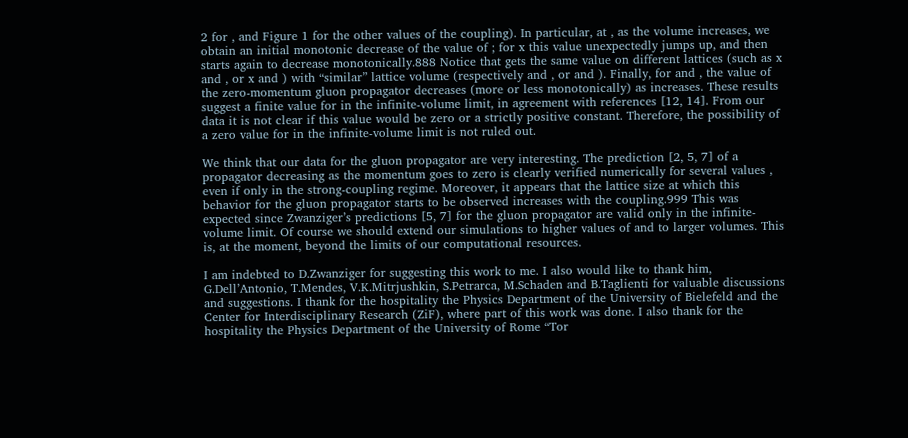2 for , and Figure 1 for the other values of the coupling). In particular, at , as the volume increases, we obtain an initial monotonic decrease of the value of ; for x this value unexpectedly jumps up, and then starts again to decrease monotonically.888 Notice that gets the same value on different lattices (such as x and , or x and ) with “similar” lattice volume (respectively and , or and ). Finally, for and , the value of the zero-momentum gluon propagator decreases (more or less monotonically) as increases. These results suggest a finite value for in the infinite-volume limit, in agreement with references [12, 14]. From our data it is not clear if this value would be zero or a strictly positive constant. Therefore, the possibility of a zero value for in the infinite-volume limit is not ruled out.

We think that our data for the gluon propagator are very interesting. The prediction [2, 5, 7] of a propagator decreasing as the momentum goes to zero is clearly verified numerically for several values , even if only in the strong-coupling regime. Moreover, it appears that the lattice size at which this behavior for the gluon propagator starts to be observed increases with the coupling.999 This was expected since Zwanziger’s predictions [5, 7] for the gluon propagator are valid only in the infinite-volume limit. Of course we should extend our simulations to higher values of and to larger volumes. This is, at the moment, beyond the limits of our computational resources.

I am indebted to D.Zwanziger for suggesting this work to me. I also would like to thank him, G.Dell’Antonio, T.Mendes, V.K.Mitrjushkin, S.Petrarca, M.Schaden and B.Taglienti for valuable discussions and suggestions. I thank for the hospitality the Physics Department of the University of Bielefeld and the Center for Interdisciplinary Research (ZiF), where part of this work was done. I also thank for the hospitality the Physics Department of the University of Rome “Tor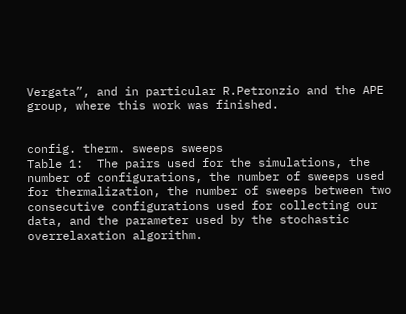Vergata”, and in particular R.Petronzio and the APE group, where this work was finished.


config. therm. sweeps sweeps
Table 1:  The pairs used for the simulations, the number of configurations, the number of sweeps used for thermalization, the number of sweeps between two consecutive configurations used for collecting our data, and the parameter used by the stochastic overrelaxation algorithm.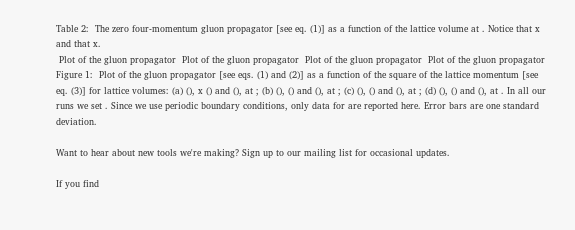Table 2:  The zero four-momentum gluon propagator [see eq. (1)] as a function of the lattice volume at . Notice that x and that x.
 Plot of the gluon propagator  Plot of the gluon propagator  Plot of the gluon propagator  Plot of the gluon propagator
Figure 1:  Plot of the gluon propagator [see eqs. (1) and (2)] as a function of the square of the lattice momentum [see eq. (3)] for lattice volumes: (a) (), x () and (), at ; (b) (), () and (), at ; (c) (), () and (), at ; (d) (), () and (), at . In all our runs we set . Since we use periodic boundary conditions, only data for are reported here. Error bars are one standard deviation.

Want to hear about new tools we're making? Sign up to our mailing list for occasional updates.

If you find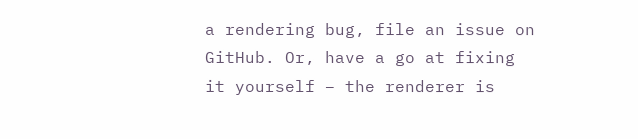a rendering bug, file an issue on GitHub. Or, have a go at fixing it yourself – the renderer is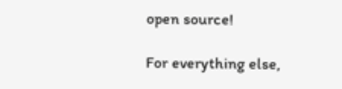open source!

For everything else,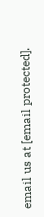email us at [email protected].